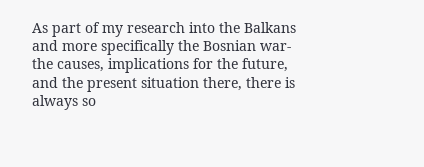As part of my research into the Balkans and more specifically the Bosnian war- the causes, implications for the future, and the present situation there, there is always so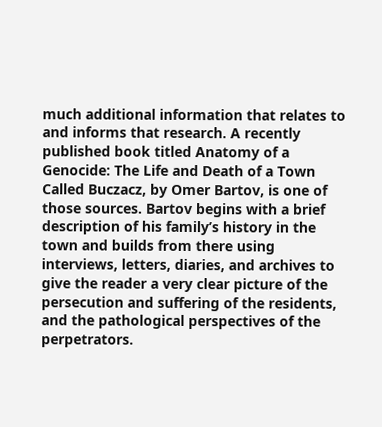much additional information that relates to and informs that research. A recently published book titled Anatomy of a Genocide: The Life and Death of a Town Called Buczacz, by Omer Bartov, is one of those sources. Bartov begins with a brief description of his family’s history in the town and builds from there using interviews, letters, diaries, and archives to give the reader a very clear picture of the persecution and suffering of the residents, and the pathological perspectives of the perpetrators.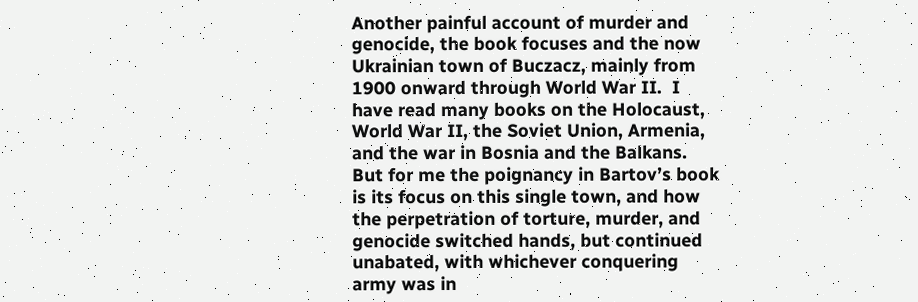Another painful account of murder and genocide, the book focuses and the now Ukrainian town of Buczacz, mainly from 1900 onward through World War II.  I have read many books on the Holocaust, World War II, the Soviet Union, Armenia, and the war in Bosnia and the Balkans. But for me the poignancy in Bartov’s book is its focus on this single town, and how the perpetration of torture, murder, and genocide switched hands, but continued unabated, with whichever conquering army was in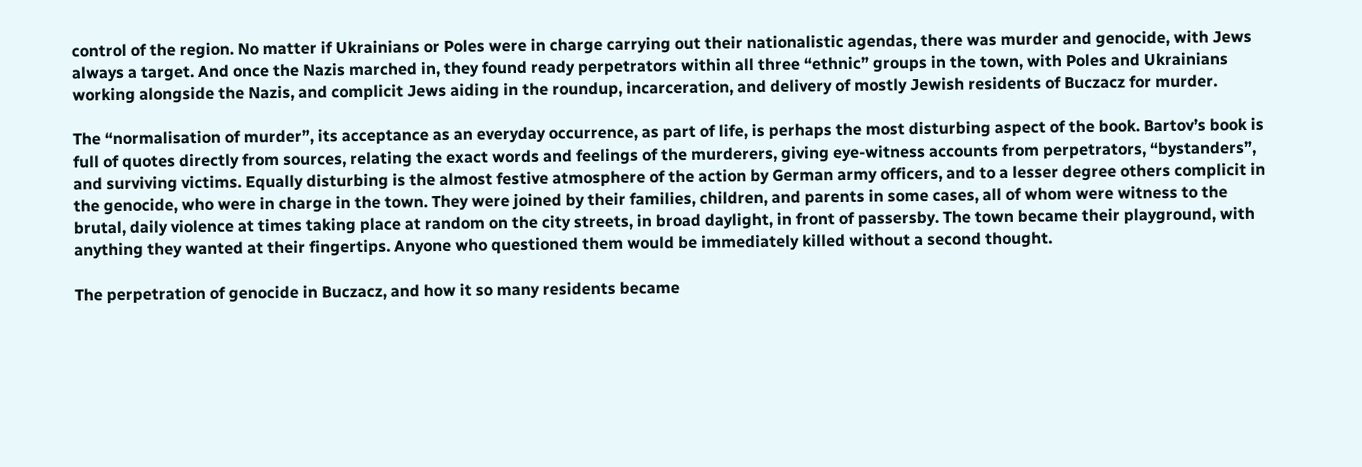control of the region. No matter if Ukrainians or Poles were in charge carrying out their nationalistic agendas, there was murder and genocide, with Jews always a target. And once the Nazis marched in, they found ready perpetrators within all three “ethnic” groups in the town, with Poles and Ukrainians working alongside the Nazis, and complicit Jews aiding in the roundup, incarceration, and delivery of mostly Jewish residents of Buczacz for murder.

The “normalisation of murder”, its acceptance as an everyday occurrence, as part of life, is perhaps the most disturbing aspect of the book. Bartov’s book is full of quotes directly from sources, relating the exact words and feelings of the murderers, giving eye-witness accounts from perpetrators, “bystanders”, and surviving victims. Equally disturbing is the almost festive atmosphere of the action by German army officers, and to a lesser degree others complicit in the genocide, who were in charge in the town. They were joined by their families, children, and parents in some cases, all of whom were witness to the brutal, daily violence at times taking place at random on the city streets, in broad daylight, in front of passersby. The town became their playground, with anything they wanted at their fingertips. Anyone who questioned them would be immediately killed without a second thought.

The perpetration of genocide in Buczacz, and how it so many residents became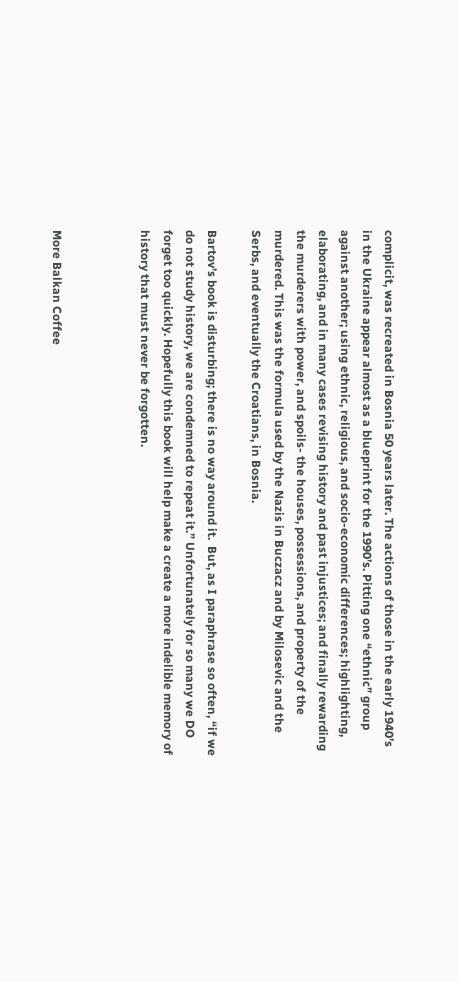complicit, was recreated in Bosnia 50 years later. The actions of those in the early 1940’s in the Ukraine appear almost as a blueprint for the 1990’s. Pitting one “ethnic” group against another; using ethnic, religious, and socio-economic differences; highlighting, elaborating, and in many cases revising history and past injustices; and finally rewarding the murderers with power, and spoils- the houses, possessions, and property of the murdered. This was the formula used by the Nazis in Buczacz and by Milosevic and the Serbs, and eventually the Croatians, in Bosnia.

Bartov’s book is disturbing; there is no way around it.  But, as I paraphrase so often, “if we do not study history, we are condemned to repeat it.” Unfortunately for so many we DO forget too quickly. Hopefully this book will help make a create a more indelible memory of history that must never be forgotten.



More Balkan Coffee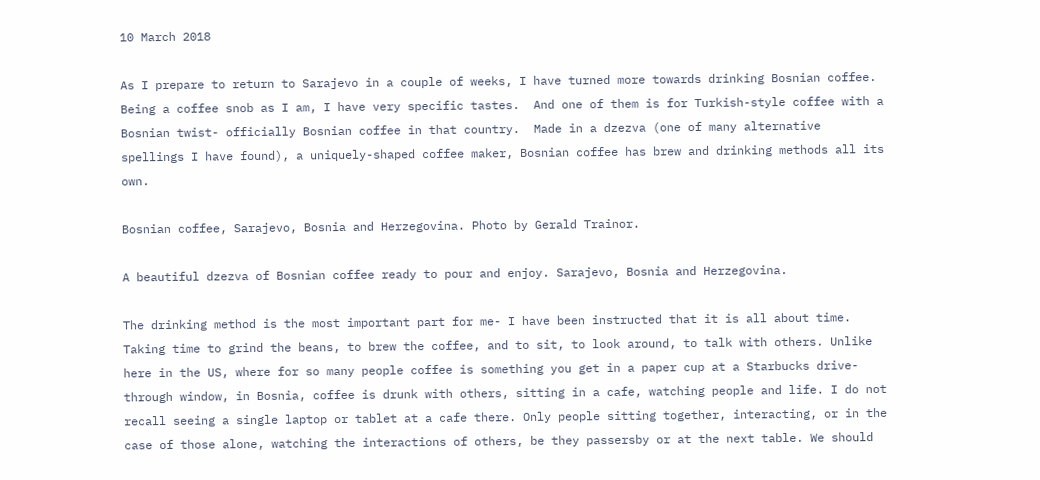10 March 2018

As I prepare to return to Sarajevo in a couple of weeks, I have turned more towards drinking Bosnian coffee. Being a coffee snob as I am, I have very specific tastes.  And one of them is for Turkish-style coffee with a Bosnian twist- officially Bosnian coffee in that country.  Made in a dzezva (one of many alternative spellings I have found), a uniquely-shaped coffee maker, Bosnian coffee has brew and drinking methods all its own.

Bosnian coffee, Sarajevo, Bosnia and Herzegovina. Photo by Gerald Trainor.

A beautiful dzezva of Bosnian coffee ready to pour and enjoy. Sarajevo, Bosnia and Herzegovina.

The drinking method is the most important part for me- I have been instructed that it is all about time.  Taking time to grind the beans, to brew the coffee, and to sit, to look around, to talk with others. Unlike here in the US, where for so many people coffee is something you get in a paper cup at a Starbucks drive-through window, in Bosnia, coffee is drunk with others, sitting in a cafe, watching people and life. I do not recall seeing a single laptop or tablet at a cafe there. Only people sitting together, interacting, or in the case of those alone, watching the interactions of others, be they passersby or at the next table. We should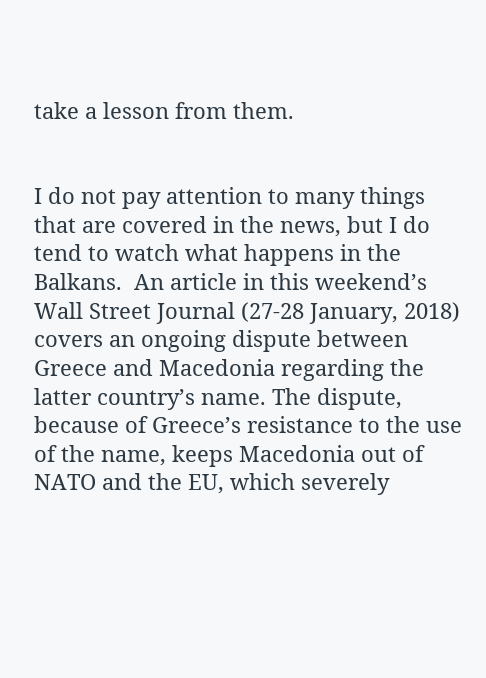take a lesson from them.


I do not pay attention to many things that are covered in the news, but I do tend to watch what happens in the Balkans.  An article in this weekend’s Wall Street Journal (27-28 January, 2018) covers an ongoing dispute between Greece and Macedonia regarding the latter country’s name. The dispute, because of Greece’s resistance to the use of the name, keeps Macedonia out of NATO and the EU, which severely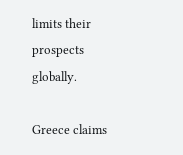limits their prospects globally.

Greece claims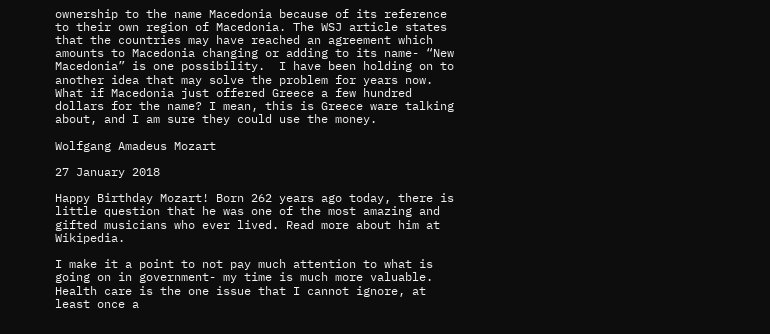ownership to the name Macedonia because of its reference to their own region of Macedonia. The WSJ article states that the countries may have reached an agreement which amounts to Macedonia changing or adding to its name- “New Macedonia” is one possibility.  I have been holding on to another idea that may solve the problem for years now.  What if Macedonia just offered Greece a few hundred dollars for the name? I mean, this is Greece ware talking about, and I am sure they could use the money.

Wolfgang Amadeus Mozart

27 January 2018

Happy Birthday Mozart! Born 262 years ago today, there is little question that he was one of the most amazing and gifted musicians who ever lived. Read more about him at Wikipedia.

I make it a point to not pay much attention to what is going on in government- my time is much more valuable. Health care is the one issue that I cannot ignore, at least once a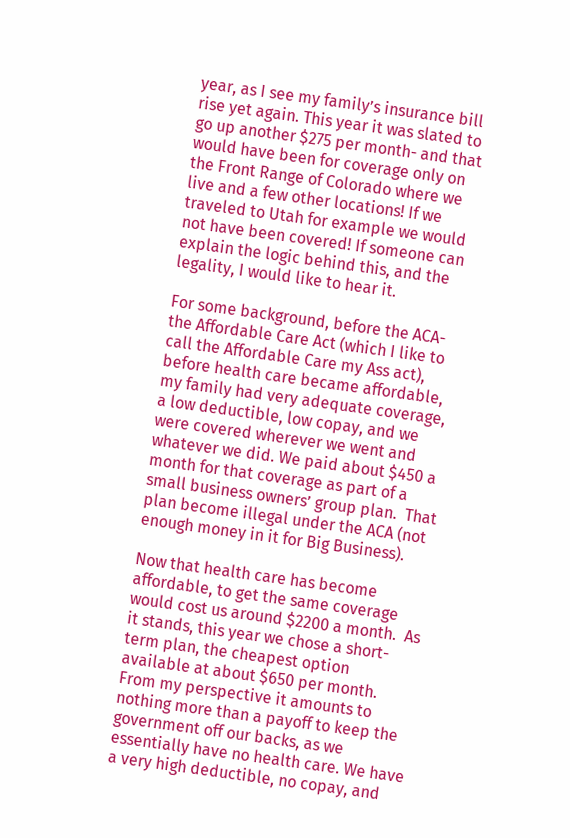year, as I see my family’s insurance bill rise yet again. This year it was slated to go up another $275 per month- and that would have been for coverage only on the Front Range of Colorado where we live and a few other locations! If we traveled to Utah for example we would not have been covered! If someone can explain the logic behind this, and the legality, I would like to hear it.

For some background, before the ACA- the Affordable Care Act (which I like to call the Affordable Care my Ass act), before health care became affordable, my family had very adequate coverage, a low deductible, low copay, and we were covered wherever we went and whatever we did. We paid about $450 a month for that coverage as part of a small business owners’ group plan.  That plan become illegal under the ACA (not enough money in it for Big Business).

Now that health care has become affordable, to get the same coverage would cost us around $2200 a month.  As it stands, this year we chose a short-term plan, the cheapest option available at about $650 per month.  From my perspective it amounts to nothing more than a payoff to keep the government off our backs, as we essentially have no health care. We have a very high deductible, no copay, and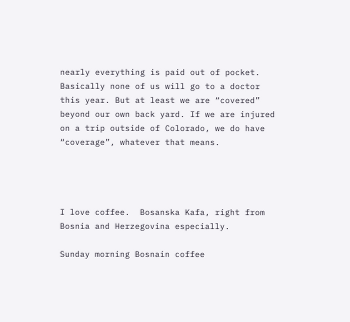nearly everything is paid out of pocket. Basically none of us will go to a doctor this year. But at least we are “covered” beyond our own back yard. If we are injured on a trip outside of Colorado, we do have “coverage”, whatever that means.




I love coffee.  Bosanska Kafa, right from Bosnia and Herzegovina especially.

Sunday morning Bosnain coffee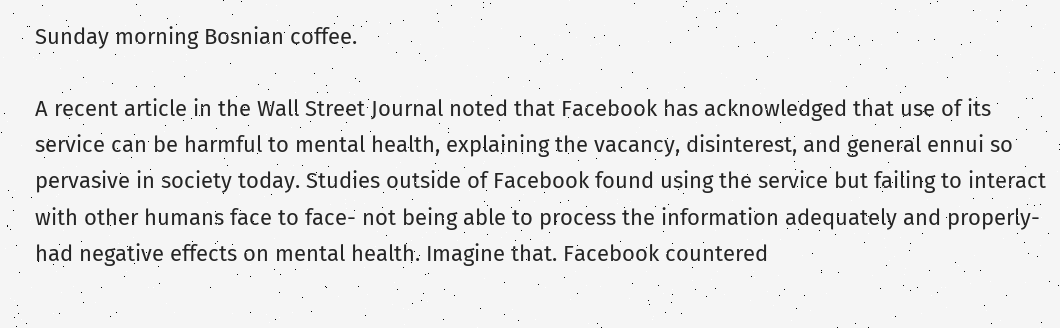Sunday morning Bosnian coffee.

A recent article in the Wall Street Journal noted that Facebook has acknowledged that use of its service can be harmful to mental health, explaining the vacancy, disinterest, and general ennui so pervasive in society today. Studies outside of Facebook found using the service but failing to interact with other humans face to face- not being able to process the information adequately and properly-  had negative effects on mental health. Imagine that. Facebook countered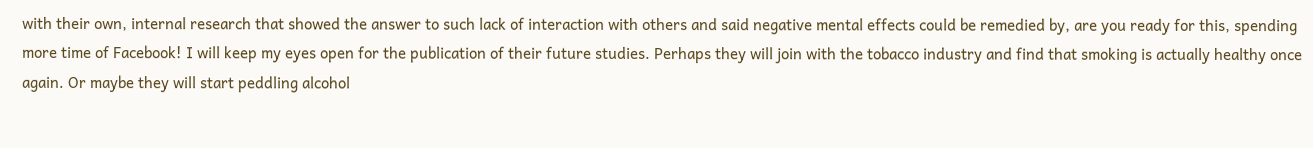with their own, internal research that showed the answer to such lack of interaction with others and said negative mental effects could be remedied by, are you ready for this, spending more time of Facebook! I will keep my eyes open for the publication of their future studies. Perhaps they will join with the tobacco industry and find that smoking is actually healthy once again. Or maybe they will start peddling alcohol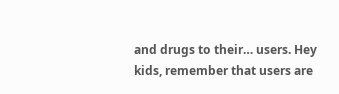and drugs to their… users. Hey kids, remember that users are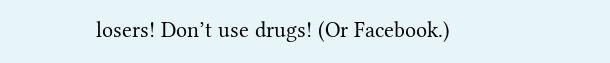losers! Don’t use drugs! (Or Facebook.)